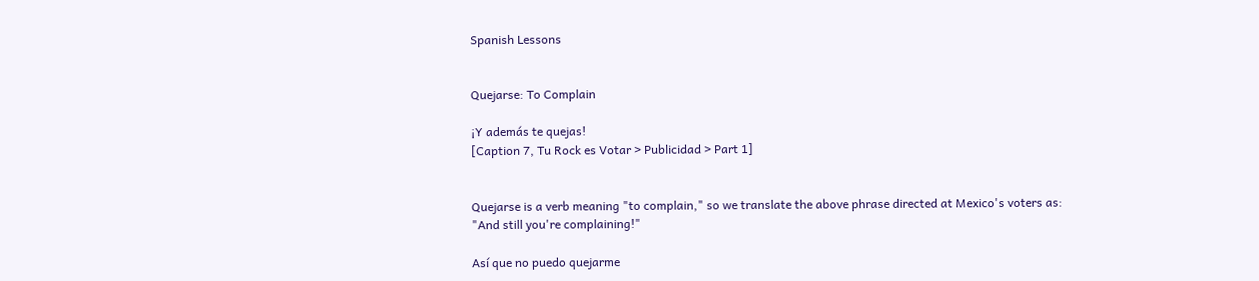Spanish Lessons


Quejarse: To Complain

¡Y además te quejas!
[Caption 7, Tu Rock es Votar > Publicidad > Part 1]


Quejarse is a verb meaning "to complain," so we translate the above phrase directed at Mexico's voters as:
"And still you're complaining!"

Así que no puedo quejarme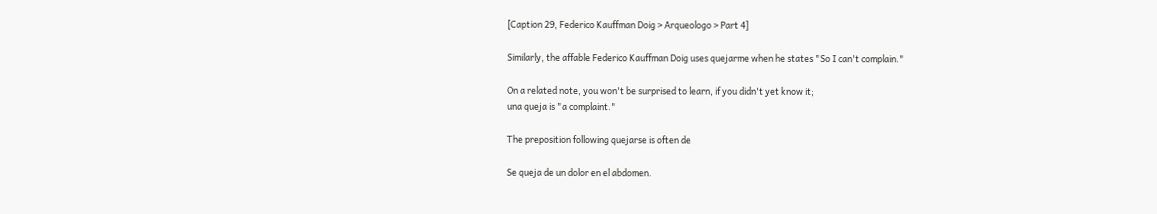[Caption 29, Federico Kauffman Doig > Arqueologo > Part 4]

Similarly, the affable Federico Kauffman Doig uses quejarme when he states "So I can't complain."

On a related note, you won't be surprised to learn, if you didn't yet know it;
una queja is "a complaint."

The preposition following quejarse is often de

Se queja de un dolor en el abdomen.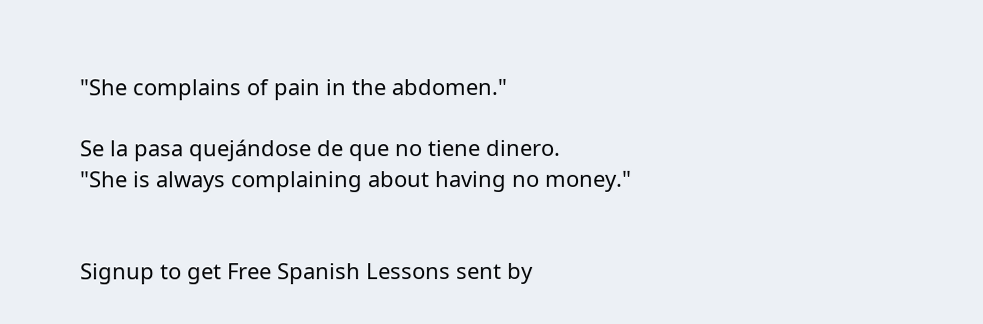"She complains of pain in the abdomen."

Se la pasa quejándose de que no tiene dinero.
"She is always complaining about having no money."


Signup to get Free Spanish Lessons sent by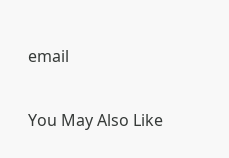email

You May Also Like